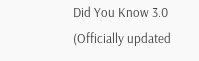Did You Know 3.0 (Officially updated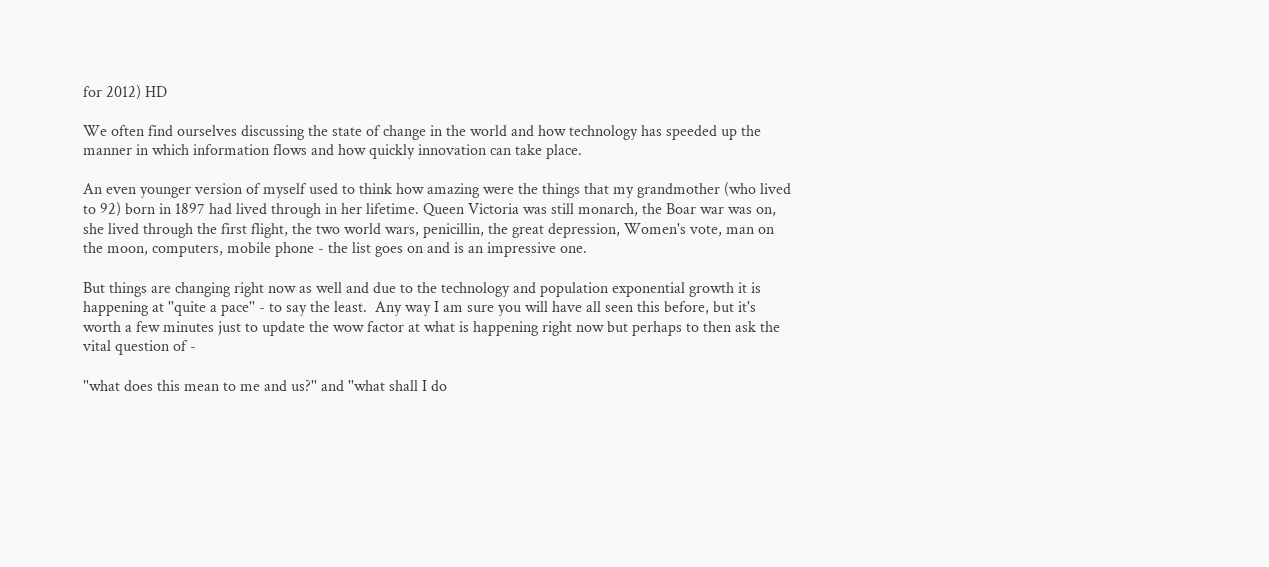for 2012) HD

We often find ourselves discussing the state of change in the world and how technology has speeded up the manner in which information flows and how quickly innovation can take place.

An even younger version of myself used to think how amazing were the things that my grandmother (who lived to 92) born in 1897 had lived through in her lifetime. Queen Victoria was still monarch, the Boar war was on, she lived through the first flight, the two world wars, penicillin, the great depression, Women's vote, man on the moon, computers, mobile phone - the list goes on and is an impressive one.

But things are changing right now as well and due to the technology and population exponential growth it is happening at ''quite a pace'' - to say the least.  Any way I am sure you will have all seen this before, but it's worth a few minutes just to update the wow factor at what is happening right now but perhaps to then ask the vital question of -

''what does this mean to me and us?'' and ''what shall I do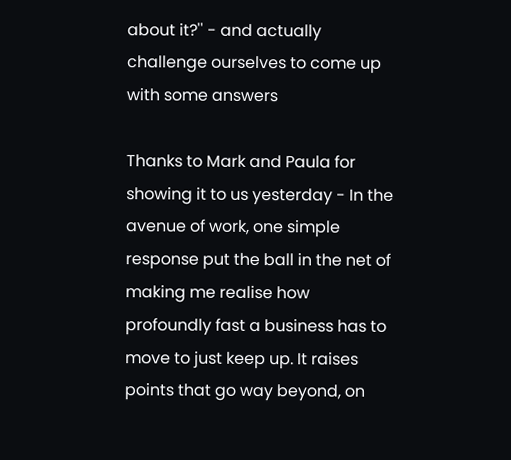about it?'' - and actually challenge ourselves to come up with some answers

Thanks to Mark and Paula for showing it to us yesterday - In the avenue of work, one simple response put the ball in the net of making me realise how profoundly fast a business has to move to just keep up. It raises points that go way beyond, on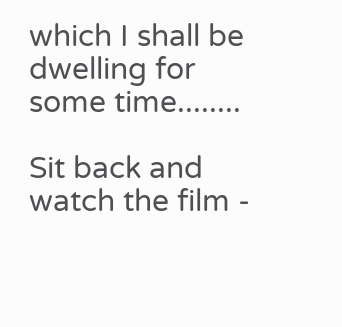which I shall be dwelling for some time........

Sit back and watch the film -